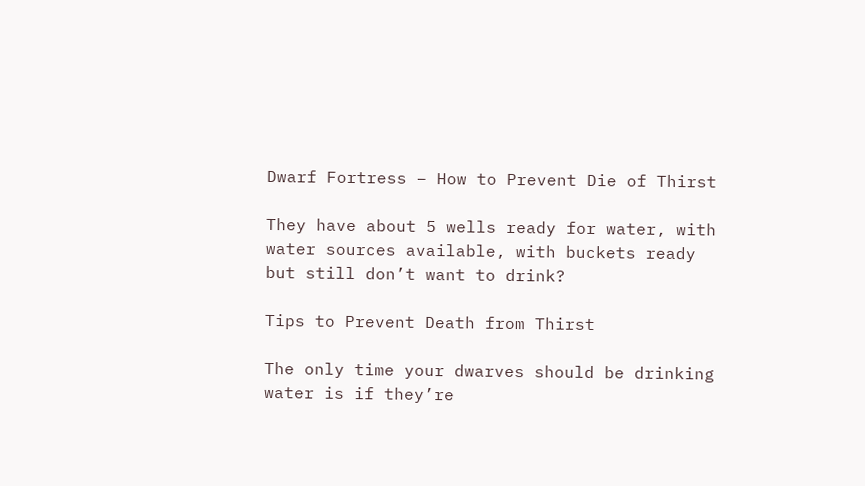Dwarf Fortress – How to Prevent Die of Thirst

They have about 5 wells ready for water, with water sources available, with buckets ready but still don’t want to drink?

Tips to Prevent Death from Thirst

The only time your dwarves should be drinking water is if they’re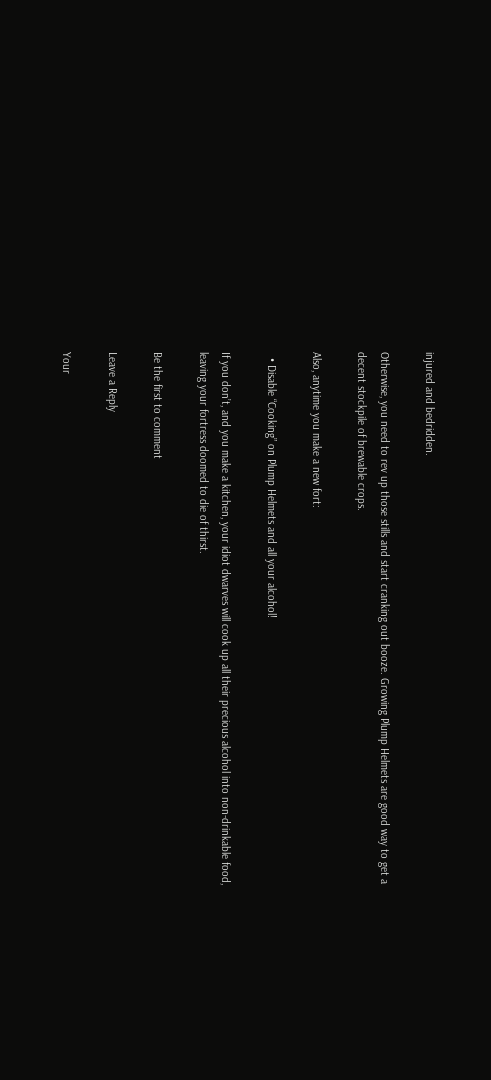injured and bedridden.

Otherwise, you need to rev up those stills and start cranking out booze. Growing Plump Helmets are good way to get a decent stockpile of brewable crops.

Also, anytime you make a new fort:

  • Disable “Cooking” on Plump Helmets and all your alcohol!

If you don’t, and you make a kitchen, your idiot dwarves will cook up all their precious alcohol into non-drinkable food, leaving your fortress doomed to die of thirst.

Be the first to comment

Leave a Reply

Your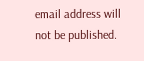email address will not be published.